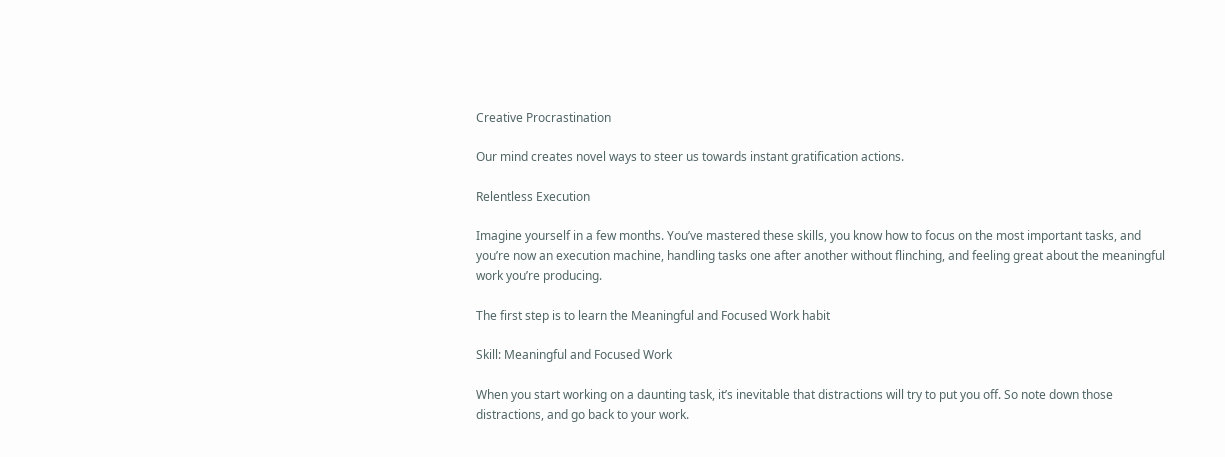Creative Procrastination

Our mind creates novel ways to steer us towards instant gratification actions.

Relentless Execution

Imagine yourself in a few months. You’ve mastered these skills, you know how to focus on the most important tasks, and you’re now an execution machine, handling tasks one after another without flinching, and feeling great about the meaningful work you’re producing.

The first step is to learn the Meaningful and Focused Work habit

Skill: Meaningful and Focused Work

When you start working on a daunting task, it’s inevitable that distractions will try to put you off. So note down those distractions, and go back to your work.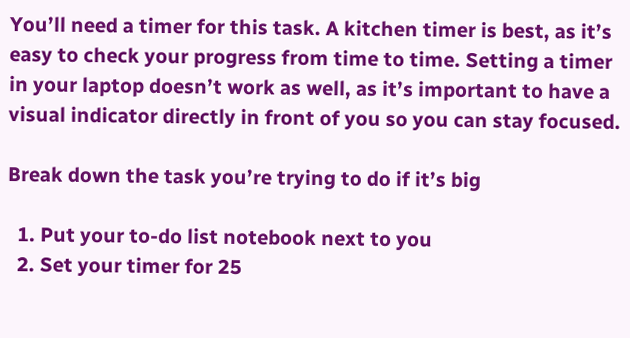You’ll need a timer for this task. A kitchen timer is best, as it’s easy to check your progress from time to time. Setting a timer in your laptop doesn’t work as well, as it’s important to have a visual indicator directly in front of you so you can stay focused.

Break down the task you’re trying to do if it’s big

  1. Put your to-do list notebook next to you
  2. Set your timer for 25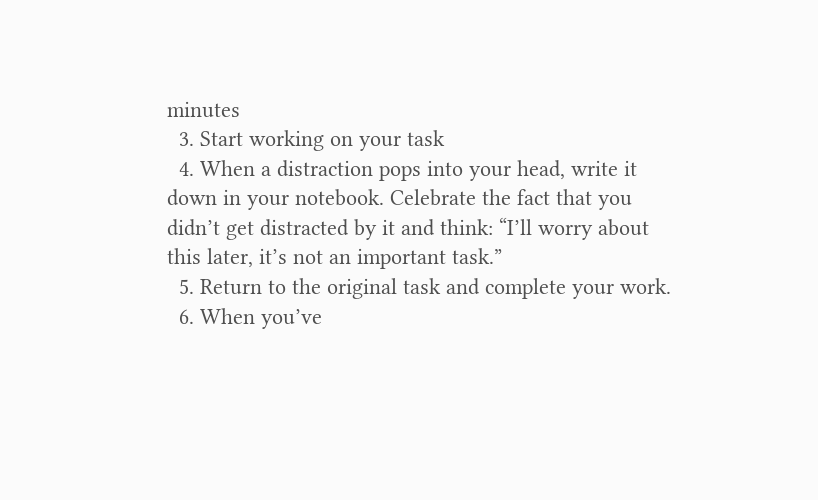minutes
  3. Start working on your task
  4. When a distraction pops into your head, write it down in your notebook. Celebrate the fact that you didn’t get distracted by it and think: “I’ll worry about this later, it’s not an important task.”
  5. Return to the original task and complete your work.
  6. When you’ve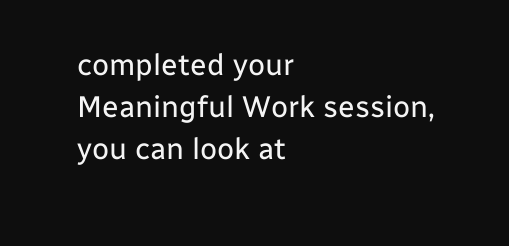completed your Meaningful Work session, you can look at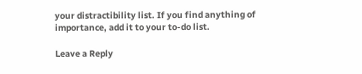your distractibility list. If you find anything of importance, add it to your to-do list.

Leave a Reply